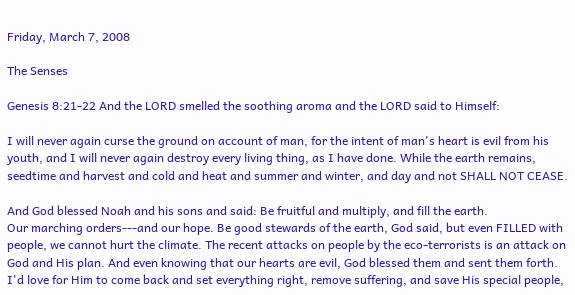Friday, March 7, 2008

The Senses

Genesis 8:21-22 And the LORD smelled the soothing aroma and the LORD said to Himself:

I will never again curse the ground on account of man, for the intent of man's heart is evil from his youth, and I will never again destroy every living thing, as I have done. While the earth remains, seedtime and harvest and cold and heat and summer and winter, and day and not SHALL NOT CEASE.

And God blessed Noah and his sons and said: Be fruitful and multiply, and fill the earth.
Our marching orders---and our hope. Be good stewards of the earth, God said, but even FILLED with people, we cannot hurt the climate. The recent attacks on people by the eco-terrorists is an attack on God and His plan. And even knowing that our hearts are evil, God blessed them and sent them forth. I'd love for Him to come back and set everything right, remove suffering, and save His special people,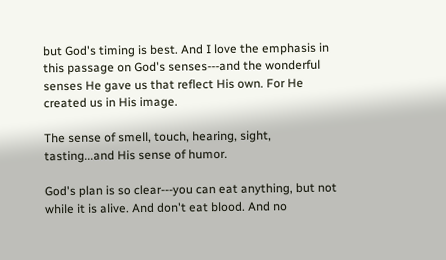but God's timing is best. And I love the emphasis in this passage on God's senses---and the wonderful senses He gave us that reflect His own. For He created us in His image.

The sense of smell, touch, hearing, sight, tasting...and His sense of humor.

God's plan is so clear---you can eat anything, but not while it is alive. And don't eat blood. And no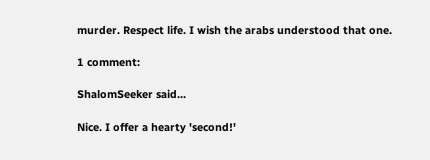murder. Respect life. I wish the arabs understood that one.

1 comment:

ShalomSeeker said...

Nice. I offer a hearty 'second!'